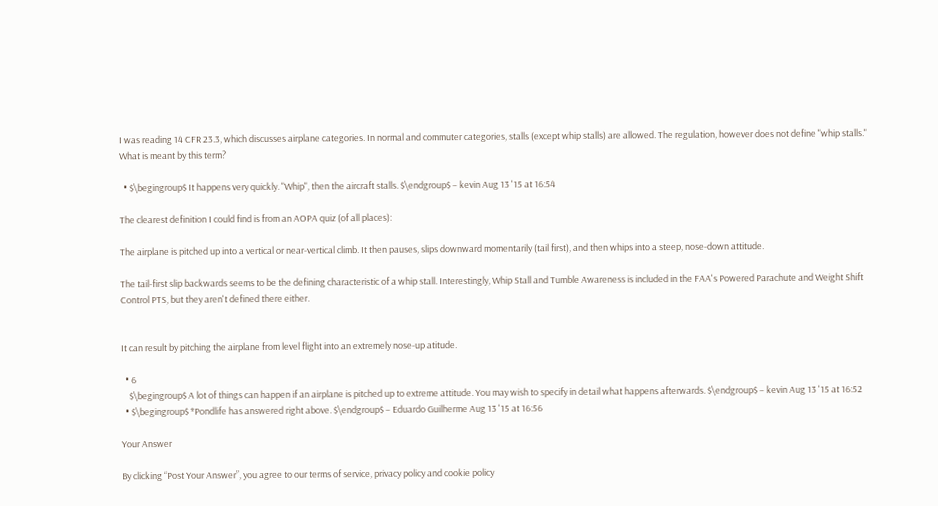I was reading 14 CFR 23.3, which discusses airplane categories. In normal and commuter categories, stalls (except whip stalls) are allowed. The regulation, however does not define "whip stalls." What is meant by this term?

  • $\begingroup$ It happens very quickly. "Whip", then the aircraft stalls. $\endgroup$ – kevin Aug 13 '15 at 16:54

The clearest definition I could find is from an AOPA quiz (of all places):

The airplane is pitched up into a vertical or near-vertical climb. It then pauses, slips downward momentarily (tail first), and then whips into a steep, nose-down attitude.

The tail-first slip backwards seems to be the defining characteristic of a whip stall. Interestingly, Whip Stall and Tumble Awareness is included in the FAA's Powered Parachute and Weight Shift Control PTS, but they aren't defined there either.


It can result by pitching the airplane from level flight into an extremely nose-up atitude.

  • 6
    $\begingroup$ A lot of things can happen if an airplane is pitched up to extreme attitude. You may wish to specify in detail what happens afterwards. $\endgroup$ – kevin Aug 13 '15 at 16:52
  • $\begingroup$ *Pondlife has answered right above. $\endgroup$ – Eduardo Guilherme Aug 13 '15 at 16:56

Your Answer

By clicking “Post Your Answer”, you agree to our terms of service, privacy policy and cookie policy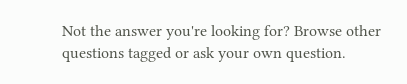Not the answer you're looking for? Browse other questions tagged or ask your own question.